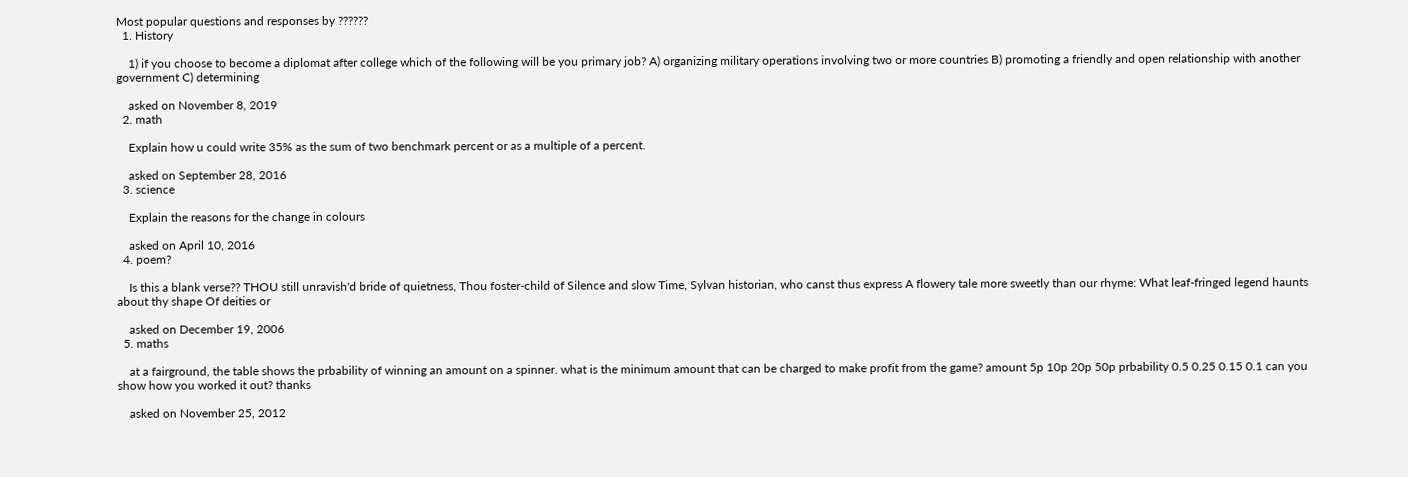Most popular questions and responses by ??????
  1. History

    1) if you choose to become a diplomat after college which of the following will be you primary job? A) organizing military operations involving two or more countries B) promoting a friendly and open relationship with another government C) determining

    asked on November 8, 2019
  2. math

    Explain how u could write 35% as the sum of two benchmark percent or as a multiple of a percent.

    asked on September 28, 2016
  3. science

    Explain the reasons for the change in colours

    asked on April 10, 2016
  4. poem?

    Is this a blank verse?? THOU still unravish'd bride of quietness, Thou foster-child of Silence and slow Time, Sylvan historian, who canst thus express A flowery tale more sweetly than our rhyme: What leaf-fringed legend haunts about thy shape Of deities or

    asked on December 19, 2006
  5. maths

    at a fairground, the table shows the prbability of winning an amount on a spinner. what is the minimum amount that can be charged to make profit from the game? amount 5p 10p 20p 50p prbability 0.5 0.25 0.15 0.1 can you show how you worked it out? thanks

    asked on November 25, 2012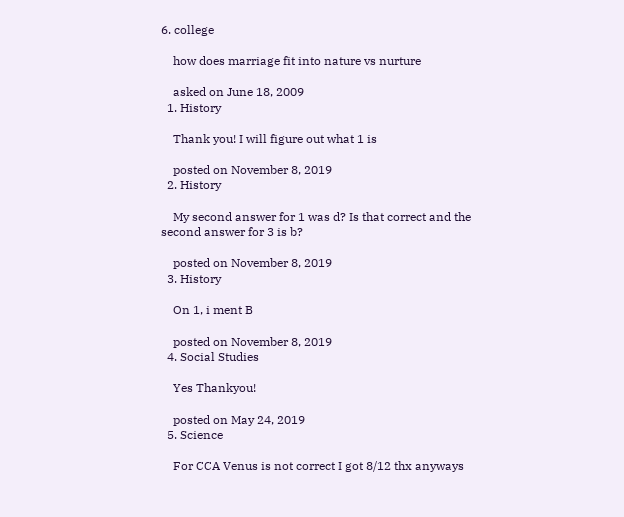6. college

    how does marriage fit into nature vs nurture

    asked on June 18, 2009
  1. History

    Thank you! I will figure out what 1 is

    posted on November 8, 2019
  2. History

    My second answer for 1 was d? Is that correct and the second answer for 3 is b?

    posted on November 8, 2019
  3. History

    On 1, i ment B

    posted on November 8, 2019
  4. Social Studies

    Yes Thankyou!

    posted on May 24, 2019
  5. Science

    For CCA Venus is not correct I got 8/12 thx anyways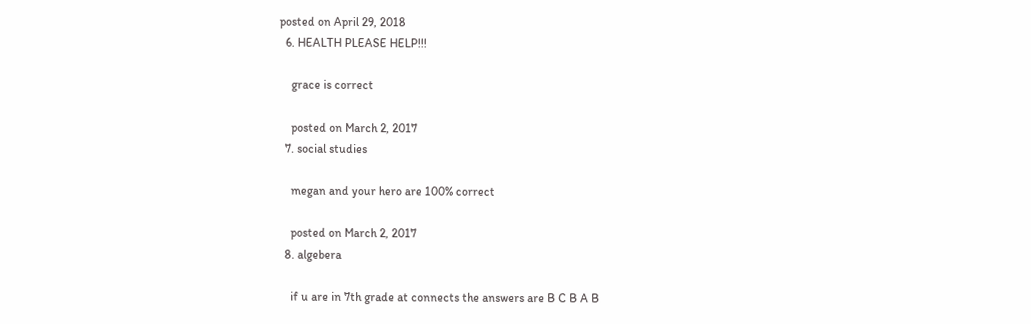posted on April 29, 2018
  6. HEALTH PLEASE HELP!!!

    grace is correct

    posted on March 2, 2017
  7. social studies

    megan and your hero are 100% correct

    posted on March 2, 2017
  8. algebera

    if u are in 7th grade at connects the answers are B C B A B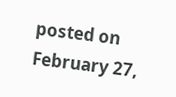posted on February 27,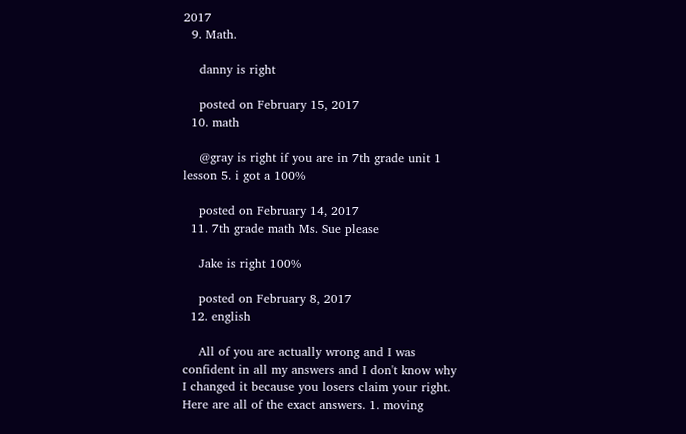2017
  9. Math.

    danny is right

    posted on February 15, 2017
  10. math

    @gray is right if you are in 7th grade unit 1 lesson 5. i got a 100%

    posted on February 14, 2017
  11. 7th grade math Ms. Sue please

    Jake is right 100%

    posted on February 8, 2017
  12. english

    All of you are actually wrong and I was confident in all my answers and I don't know why I changed it because you losers claim your right. Here are all of the exact answers. 1. moving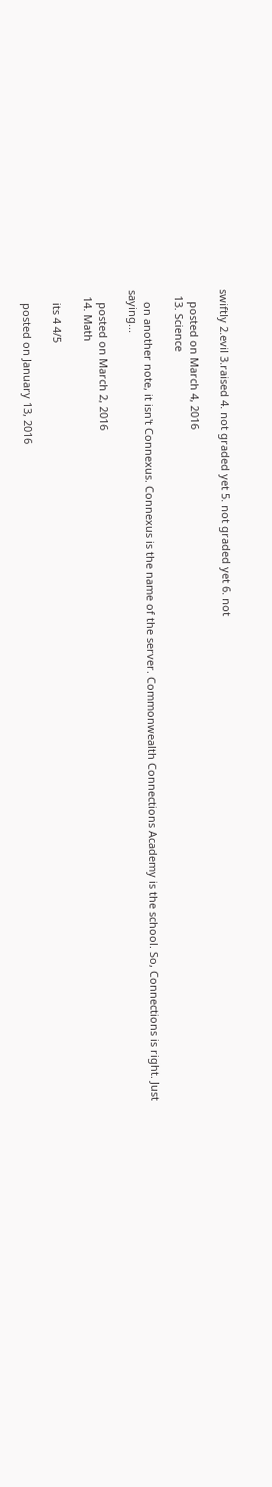swiftly 2.evil 3.raised 4. not graded yet 5. not graded yet 6. not

    posted on March 4, 2016
  13. Science

    on another note, it isn't Connexus. Connexus is the name of the server. Commonwealth Connections Academy is the school. So, Connections is right. Just saying...

    posted on March 2, 2016
  14. Math

    its 4 4/5

    posted on January 13, 2016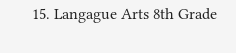15. Langague Arts 8th Grade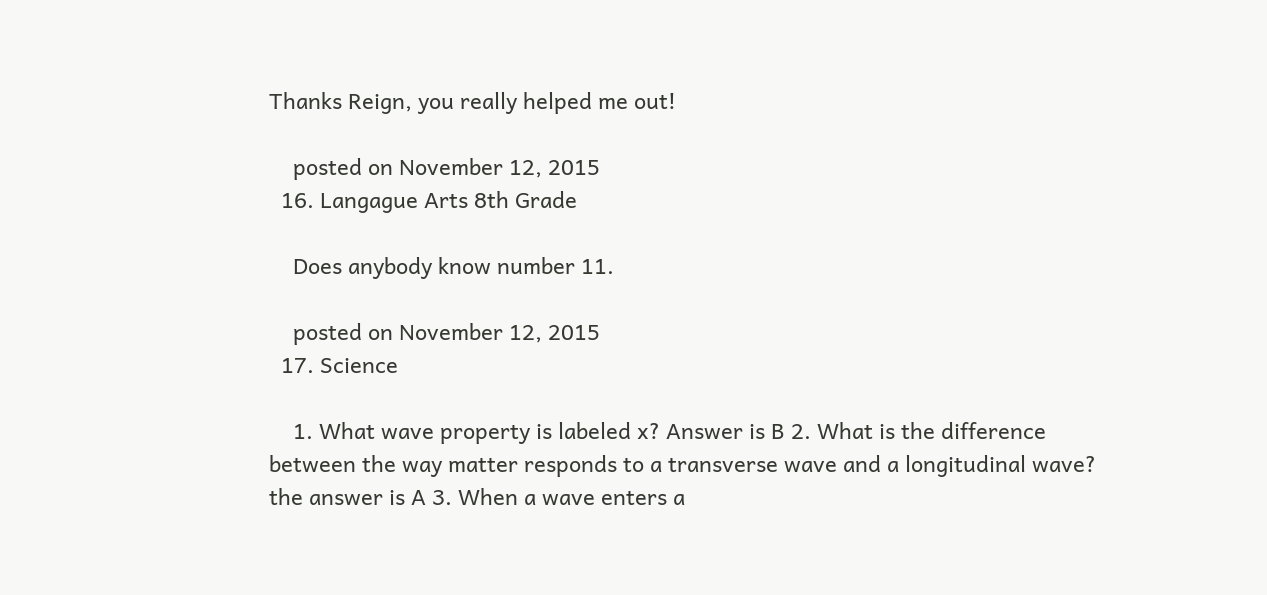Thanks Reign, you really helped me out!

    posted on November 12, 2015
  16. Langague Arts 8th Grade

    Does anybody know number 11.

    posted on November 12, 2015
  17. Science

    1. What wave property is labeled x? Answer is B 2. What is the difference between the way matter responds to a transverse wave and a longitudinal wave? the answer is A 3. When a wave enters a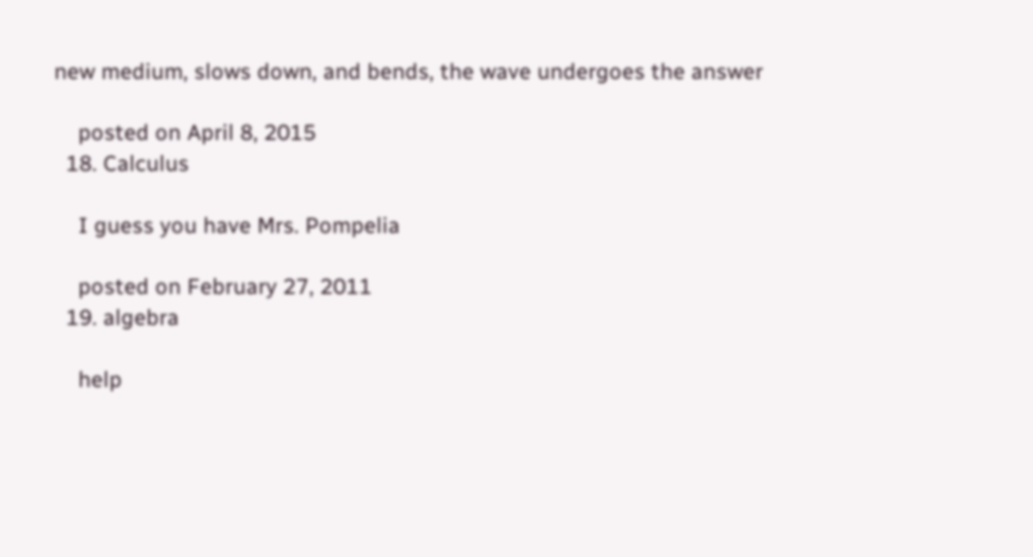new medium, slows down, and bends, the wave undergoes the answer

    posted on April 8, 2015
  18. Calculus

    I guess you have Mrs. Pompelia

    posted on February 27, 2011
  19. algebra

    help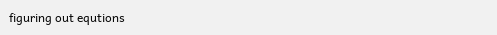figuring out equtions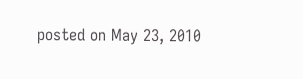posted on May 23, 2010